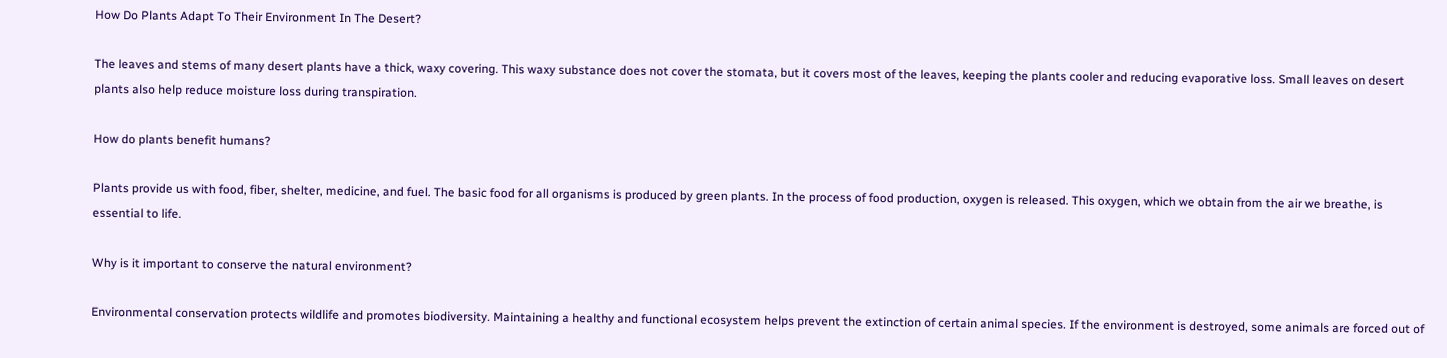How Do Plants Adapt To Their Environment In The Desert?

The leaves and stems of many desert plants have a thick, waxy covering. This waxy substance does not cover the stomata, but it covers most of the leaves, keeping the plants cooler and reducing evaporative loss. Small leaves on desert plants also help reduce moisture loss during transpiration.

How do plants benefit humans?

Plants provide us with food, fiber, shelter, medicine, and fuel. The basic food for all organisms is produced by green plants. In the process of food production, oxygen is released. This oxygen, which we obtain from the air we breathe, is essential to life.

Why is it important to conserve the natural environment?

Environmental conservation protects wildlife and promotes biodiversity. Maintaining a healthy and functional ecosystem helps prevent the extinction of certain animal species. If the environment is destroyed, some animals are forced out of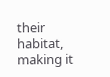their habitat, making it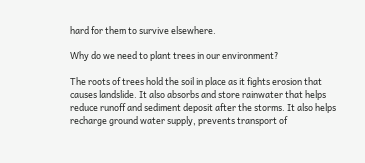hard for them to survive elsewhere.

Why do we need to plant trees in our environment?

The roots of trees hold the soil in place as it fights erosion that causes landslide. It also absorbs and store rainwater that helps reduce runoff and sediment deposit after the storms. It also helps recharge ground water supply, prevents transport of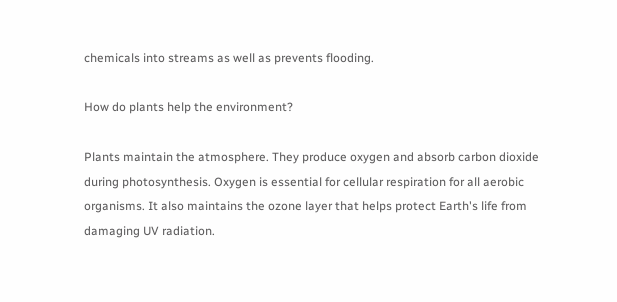chemicals into streams as well as prevents flooding.

How do plants help the environment?

Plants maintain the atmosphere. They produce oxygen and absorb carbon dioxide during photosynthesis. Oxygen is essential for cellular respiration for all aerobic organisms. It also maintains the ozone layer that helps protect Earth's life from damaging UV radiation.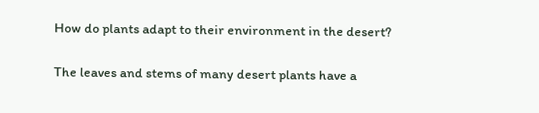How do plants adapt to their environment in the desert?

The leaves and stems of many desert plants have a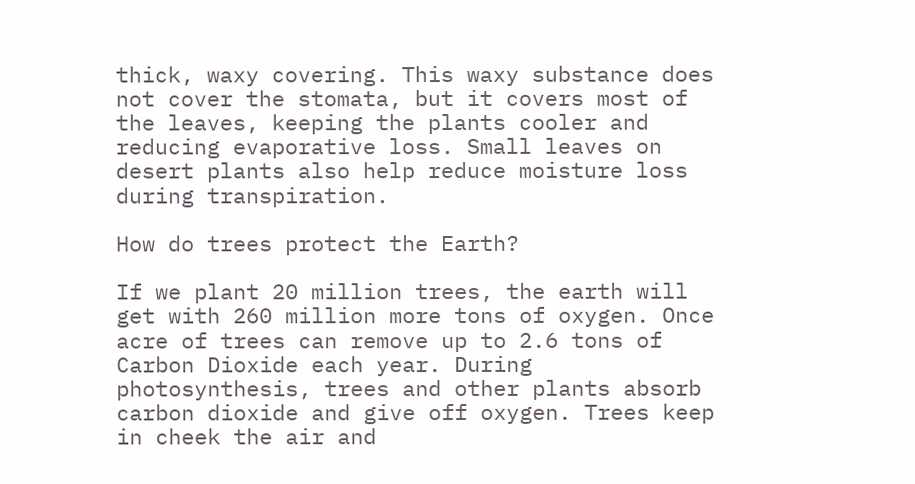thick, waxy covering. This waxy substance does not cover the stomata, but it covers most of the leaves, keeping the plants cooler and reducing evaporative loss. Small leaves on desert plants also help reduce moisture loss during transpiration.

How do trees protect the Earth?

If we plant 20 million trees, the earth will get with 260 million more tons of oxygen. Once acre of trees can remove up to 2.6 tons of Carbon Dioxide each year. During photosynthesis, trees and other plants absorb carbon dioxide and give off oxygen. Trees keep in cheek the air and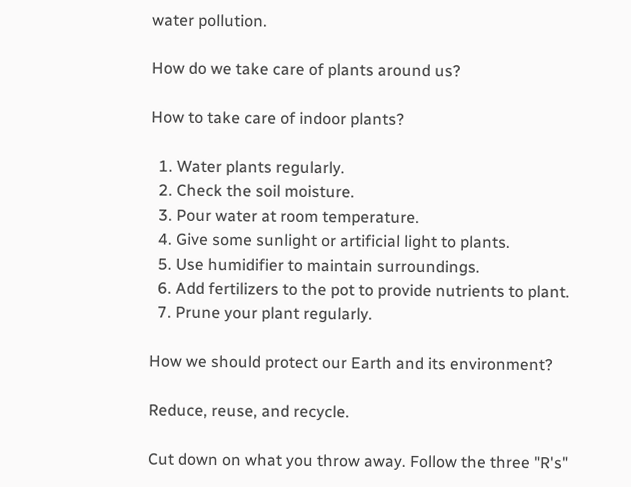water pollution.

How do we take care of plants around us?

How to take care of indoor plants?

  1. Water plants regularly.
  2. Check the soil moisture.
  3. Pour water at room temperature.
  4. Give some sunlight or artificial light to plants.
  5. Use humidifier to maintain surroundings.
  6. Add fertilizers to the pot to provide nutrients to plant.
  7. Prune your plant regularly.

How we should protect our Earth and its environment?

Reduce, reuse, and recycle.

Cut down on what you throw away. Follow the three "R's"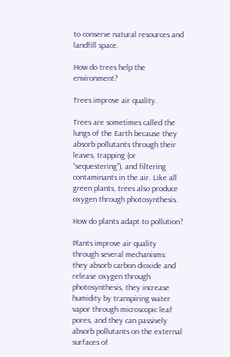to conserve natural resources and landfill space.

How do trees help the environment?

Trees improve air quality.

Trees are sometimes called the lungs of the Earth because they absorb pollutants through their leaves, trapping (or “sequestering”), and filtering contaminants in the air. Like all green plants, trees also produce oxygen through photosynthesis.

How do plants adapt to pollution?

Plants improve air quality through several mechanisms: they absorb carbon dioxide and release oxygen through photosynthesis, they increase humidity by transpiring water vapor through microscopic leaf pores, and they can passively absorb pollutants on the external surfaces of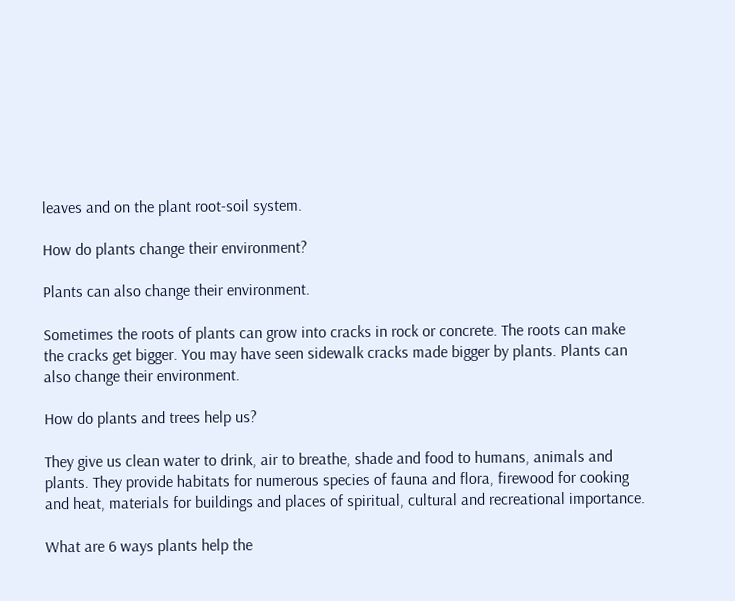leaves and on the plant root-soil system.

How do plants change their environment?

Plants can also change their environment.

Sometimes the roots of plants can grow into cracks in rock or concrete. The roots can make the cracks get bigger. You may have seen sidewalk cracks made bigger by plants. Plants can also change their environment.

How do plants and trees help us?

They give us clean water to drink, air to breathe, shade and food to humans, animals and plants. They provide habitats for numerous species of fauna and flora, firewood for cooking and heat, materials for buildings and places of spiritual, cultural and recreational importance.

What are 6 ways plants help the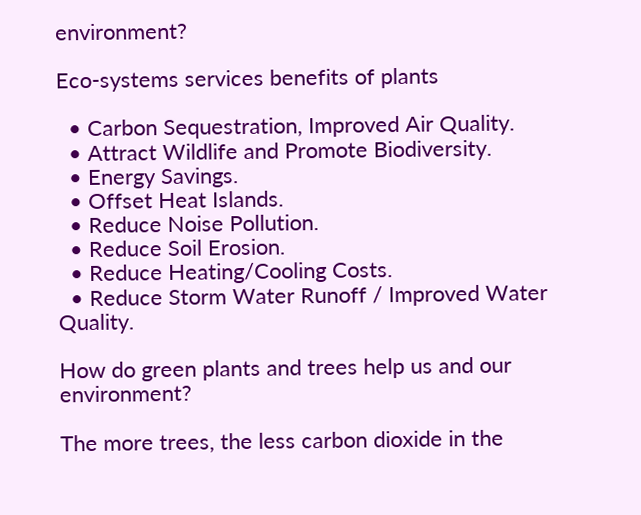environment?

Eco-systems services benefits of plants

  • Carbon Sequestration, Improved Air Quality.
  • Attract Wildlife and Promote Biodiversity.
  • Energy Savings.
  • Offset Heat Islands.
  • Reduce Noise Pollution.
  • Reduce Soil Erosion.
  • Reduce Heating/Cooling Costs.
  • Reduce Storm Water Runoff / Improved Water Quality.

How do green plants and trees help us and our environment?

The more trees, the less carbon dioxide in the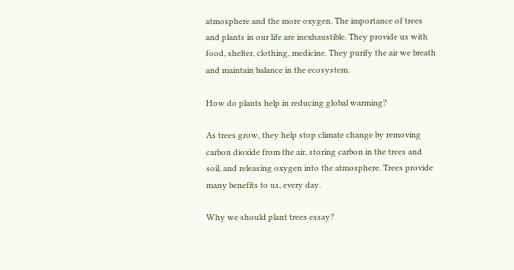atmosphere and the more oxygen. The importance of trees and plants in our life are inexhaustible. They provide us with food, shelter, clothing, medicine. They purify the air we breath and maintain balance in the ecosystem.

How do plants help in reducing global warming?

As trees grow, they help stop climate change by removing carbon dioxide from the air, storing carbon in the trees and soil, and releasing oxygen into the atmosphere. Trees provide many benefits to us, every day.

Why we should plant trees essay?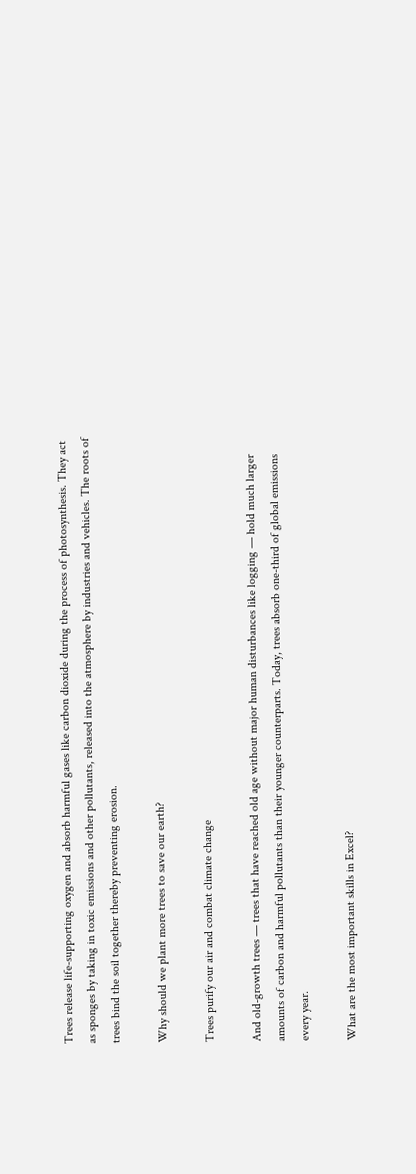Trees release life-supporting oxygen and absorb harmful gases like carbon dioxide during the process of photosynthesis. They act as sponges by taking in toxic emissions and other pollutants, released into the atmosphere by industries and vehicles. The roots of trees bind the soil together thereby preventing erosion.

Why should we plant more trees to save our earth?

Trees purify our air and combat climate change

And old-growth trees — trees that have reached old age without major human disturbances like logging — hold much larger amounts of carbon and harmful pollutants than their younger counterparts. Today, trees absorb one-third of global emissions every year.

What are the most important skills in Excel?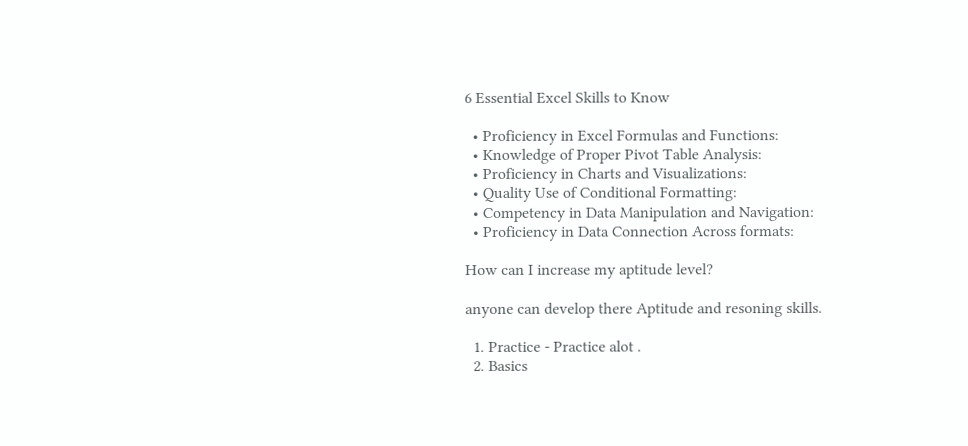6 Essential Excel Skills to Know

  • Proficiency in Excel Formulas and Functions:
  • Knowledge of Proper Pivot Table Analysis:
  • Proficiency in Charts and Visualizations:
  • Quality Use of Conditional Formatting:
  • Competency in Data Manipulation and Navigation:
  • Proficiency in Data Connection Across formats:

How can I increase my aptitude level?

anyone can develop there Aptitude and resoning skills.

  1. Practice - Practice alot .
  2. Basics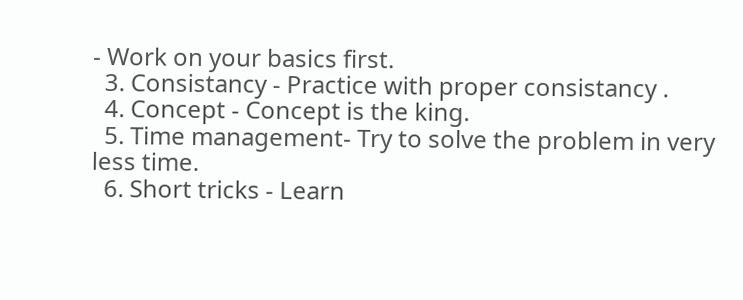- Work on your basics first.
  3. Consistancy - Practice with proper consistancy .
  4. Concept - Concept is the king.
  5. Time management- Try to solve the problem in very less time.
  6. Short tricks - Learn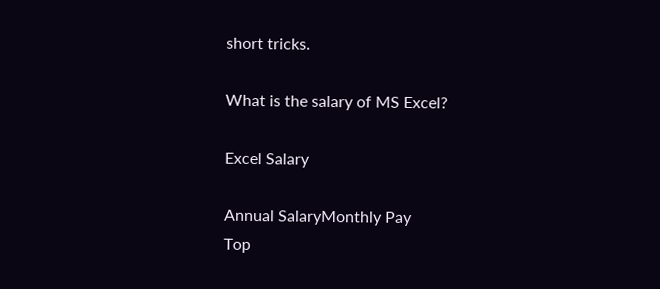short tricks.

What is the salary of MS Excel?

Excel Salary

Annual SalaryMonthly Pay
Top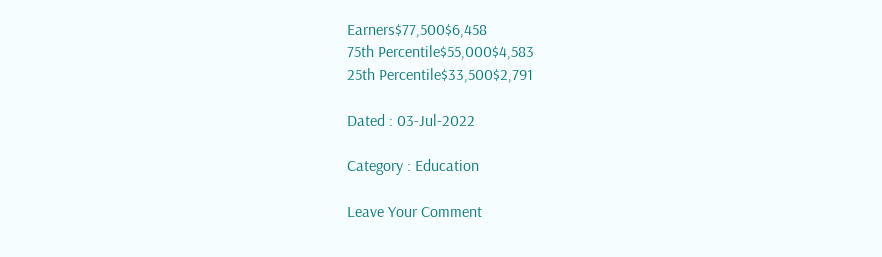Earners$77,500$6,458
75th Percentile$55,000$4,583
25th Percentile$33,500$2,791

Dated : 03-Jul-2022

Category : Education

Leave Your Comment